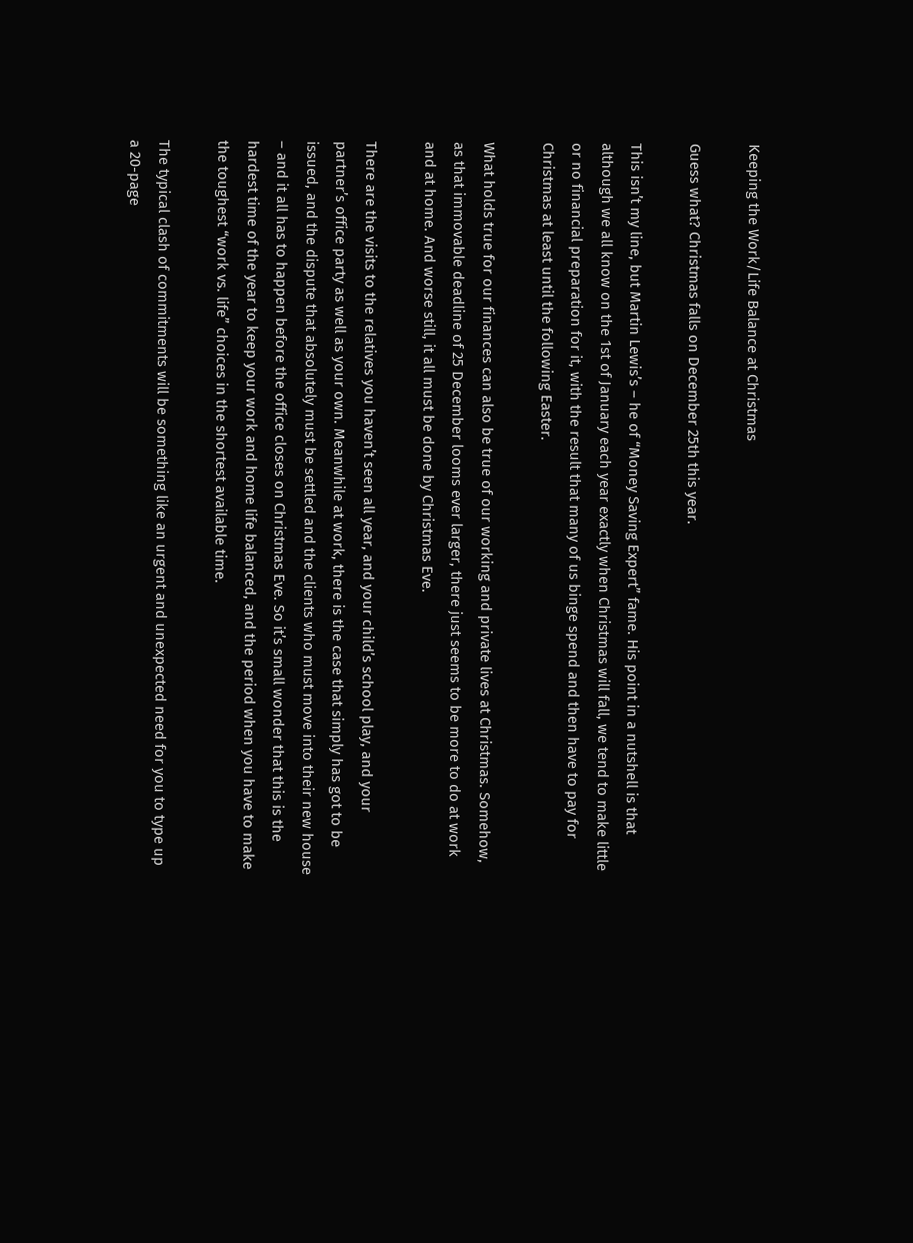Keeping the Work/Life Balance at Christmas

Guess what? Christmas falls on December 25th this year.

This isn’t my line, but Martin Lewis’s – he of “Money Saving Expert” fame. His point in a nutshell is that although we all know on the 1st of January each year exactly when Christmas will fall, we tend to make little or no financial preparation for it, with the result that many of us binge spend and then have to pay for Christmas at least until the following Easter.

What holds true for our finances can also be true of our working and private lives at Christmas. Somehow, as that immovable deadline of 25 December looms ever larger, there just seems to be more to do at work and at home. And worse still, it all must be done by Christmas Eve.

There are the visits to the relatives you haven’t seen all year, and your child’s school play, and your partner’s office party as well as your own. Meanwhile at work, there is the case that simply has got to be issued, and the dispute that absolutely must be settled and the clients who must move into their new house – and it all has to happen before the office closes on Christmas Eve. So it’s small wonder that this is the hardest time of the year to keep your work and home life balanced, and the period when you have to make the toughest “work vs. life” choices in the shortest available time.

The typical clash of commitments will be something like an urgent and unexpected need for you to type up a 20-page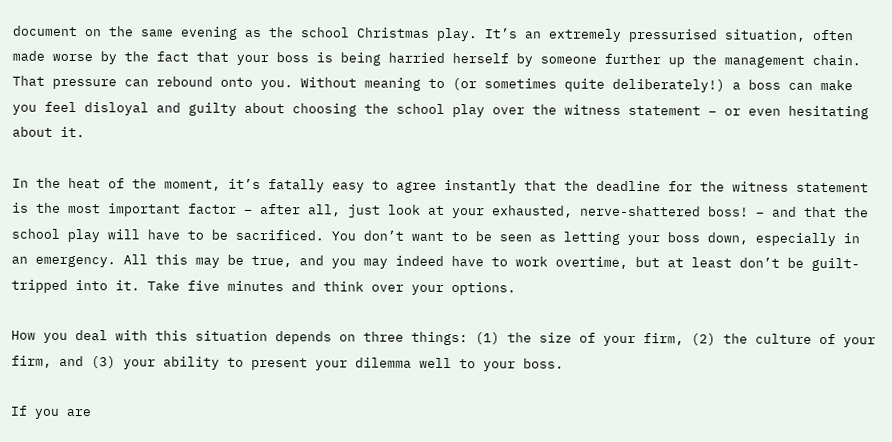document on the same evening as the school Christmas play. It’s an extremely pressurised situation, often made worse by the fact that your boss is being harried herself by someone further up the management chain. That pressure can rebound onto you. Without meaning to (or sometimes quite deliberately!) a boss can make you feel disloyal and guilty about choosing the school play over the witness statement – or even hesitating about it.

In the heat of the moment, it’s fatally easy to agree instantly that the deadline for the witness statement is the most important factor – after all, just look at your exhausted, nerve-shattered boss! – and that the school play will have to be sacrificed. You don’t want to be seen as letting your boss down, especially in an emergency. All this may be true, and you may indeed have to work overtime, but at least don’t be guilt-tripped into it. Take five minutes and think over your options.

How you deal with this situation depends on three things: (1) the size of your firm, (2) the culture of your firm, and (3) your ability to present your dilemma well to your boss.

If you are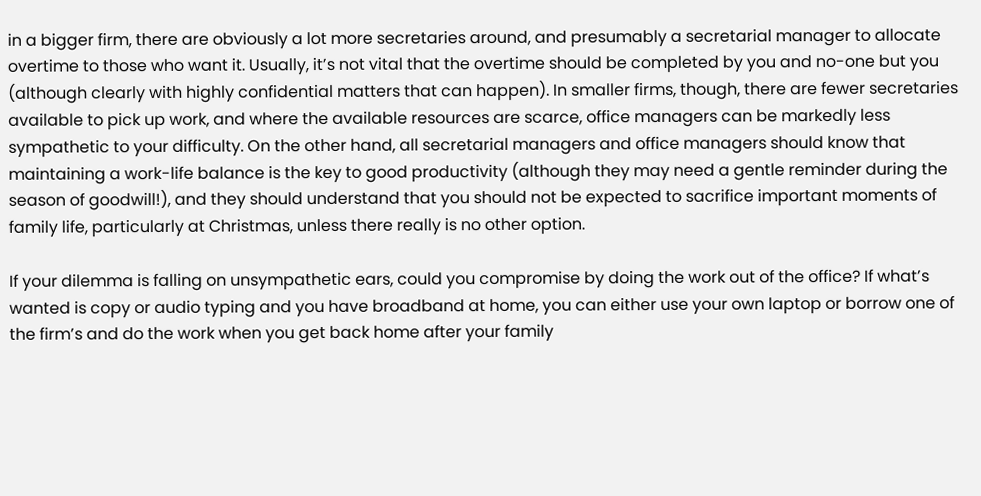in a bigger firm, there are obviously a lot more secretaries around, and presumably a secretarial manager to allocate overtime to those who want it. Usually, it’s not vital that the overtime should be completed by you and no-one but you (although clearly with highly confidential matters that can happen). In smaller firms, though, there are fewer secretaries available to pick up work, and where the available resources are scarce, office managers can be markedly less sympathetic to your difficulty. On the other hand, all secretarial managers and office managers should know that maintaining a work-life balance is the key to good productivity (although they may need a gentle reminder during the season of goodwill!), and they should understand that you should not be expected to sacrifice important moments of family life, particularly at Christmas, unless there really is no other option.

If your dilemma is falling on unsympathetic ears, could you compromise by doing the work out of the office? If what’s wanted is copy or audio typing and you have broadband at home, you can either use your own laptop or borrow one of the firm’s and do the work when you get back home after your family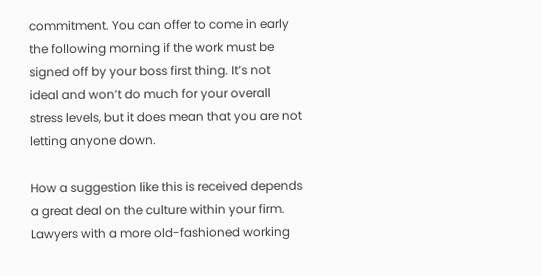commitment. You can offer to come in early the following morning if the work must be signed off by your boss first thing. It’s not ideal and won’t do much for your overall stress levels, but it does mean that you are not letting anyone down.

How a suggestion like this is received depends a great deal on the culture within your firm. Lawyers with a more old-fashioned working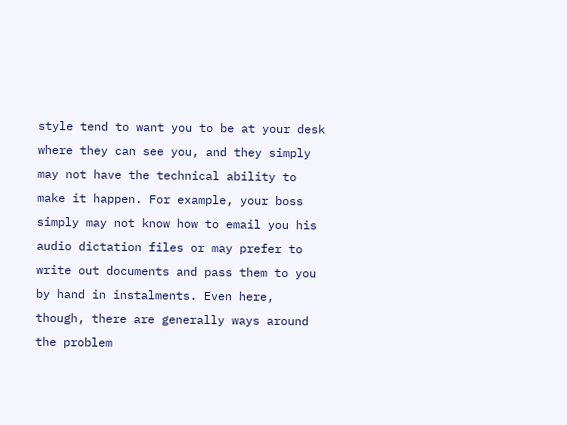style tend to want you to be at your desk where they can see you, and they simply may not have the technical ability to make it happen. For example, your boss simply may not know how to email you his audio dictation files or may prefer to write out documents and pass them to you by hand in instalments. Even here, though, there are generally ways around the problem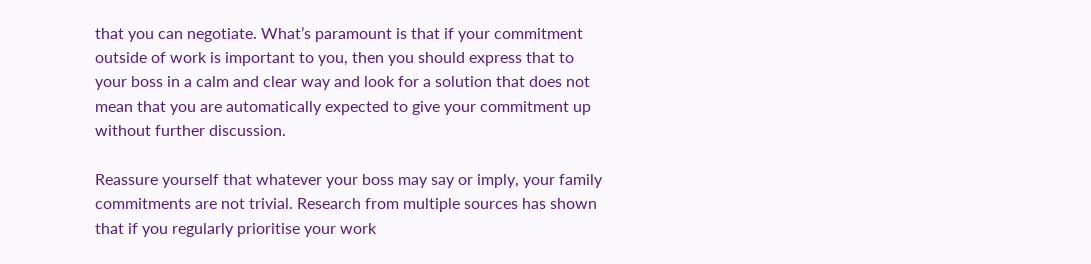that you can negotiate. What’s paramount is that if your commitment outside of work is important to you, then you should express that to your boss in a calm and clear way and look for a solution that does not mean that you are automatically expected to give your commitment up without further discussion.

Reassure yourself that whatever your boss may say or imply, your family commitments are not trivial. Research from multiple sources has shown that if you regularly prioritise your work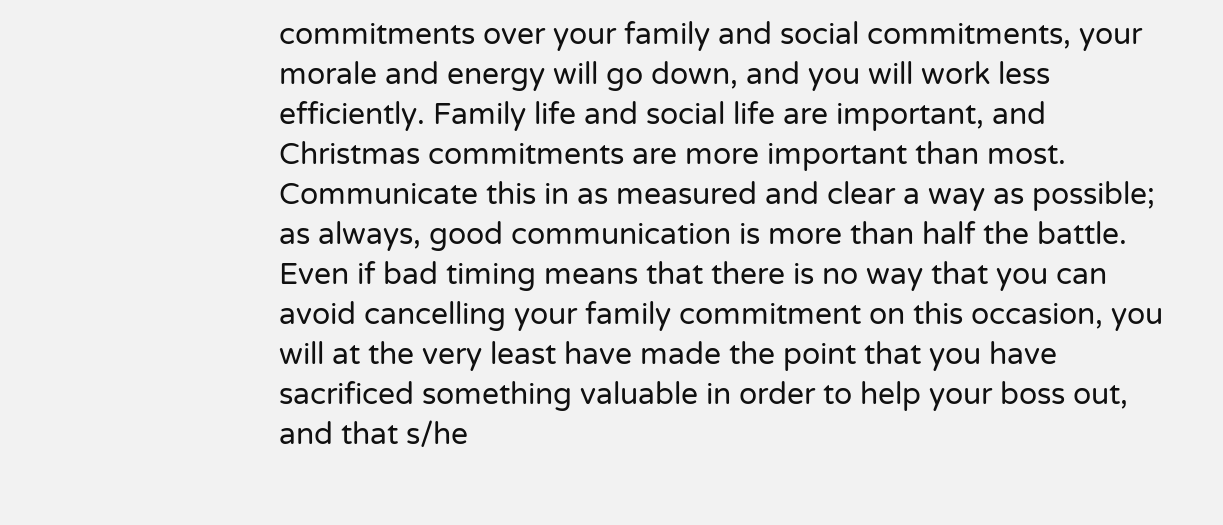commitments over your family and social commitments, your morale and energy will go down, and you will work less efficiently. Family life and social life are important, and Christmas commitments are more important than most. Communicate this in as measured and clear a way as possible; as always, good communication is more than half the battle. Even if bad timing means that there is no way that you can avoid cancelling your family commitment on this occasion, you will at the very least have made the point that you have sacrificed something valuable in order to help your boss out, and that s/he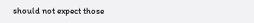should not expect those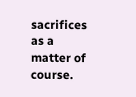sacrifices as a matter of course.